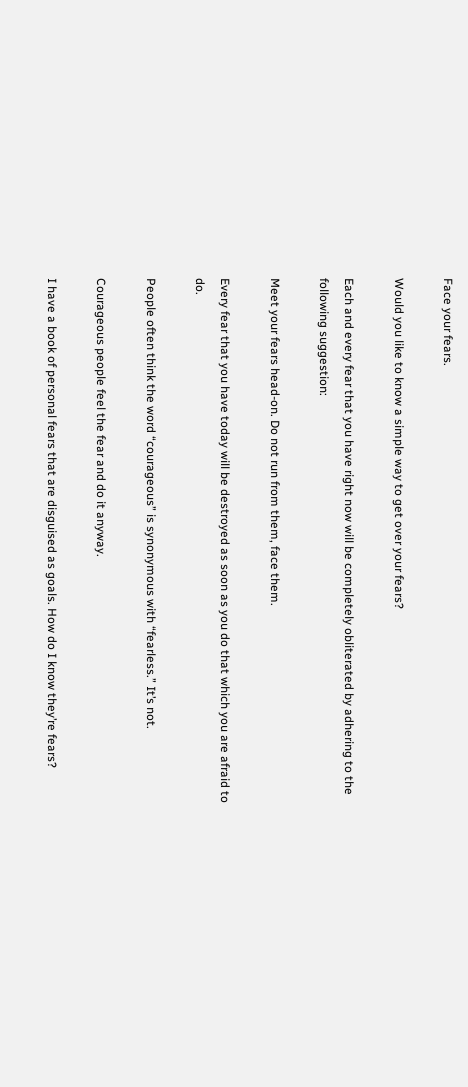Face your fears.

Would you like to know a simple way to get over your fears?

Each and every fear that you have right now will be completely obliterated by adhering to the following suggestion:

Meet your fears head-on. Do not run from them, face them.

Every fear that you have today will be destroyed as soon as you do that which you are afraid to do.

People often think the word “courageous” is synonymous with “fearless.” It’s not.

Courageous people feel the fear and do it anyway.

I have a book of personal fears that are disguised as goals. How do I know they’re fears?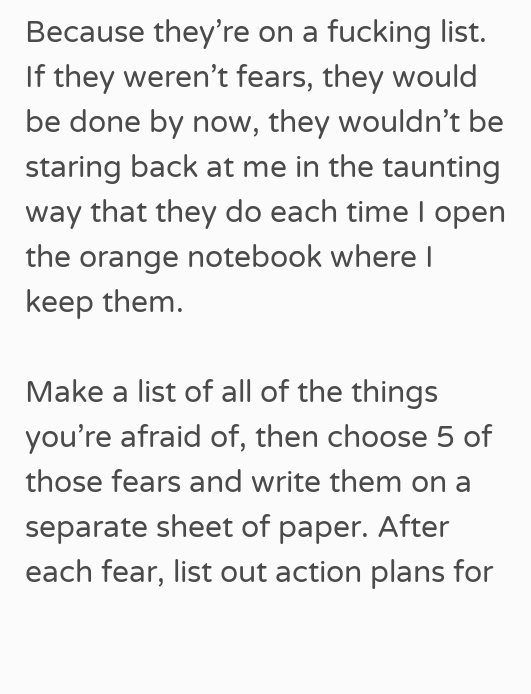Because they’re on a fucking list. If they weren’t fears, they would be done by now, they wouldn’t be staring back at me in the taunting way that they do each time I open the orange notebook where I keep them.

Make a list of all of the things you’re afraid of, then choose 5 of those fears and write them on a separate sheet of paper. After each fear, list out action plans for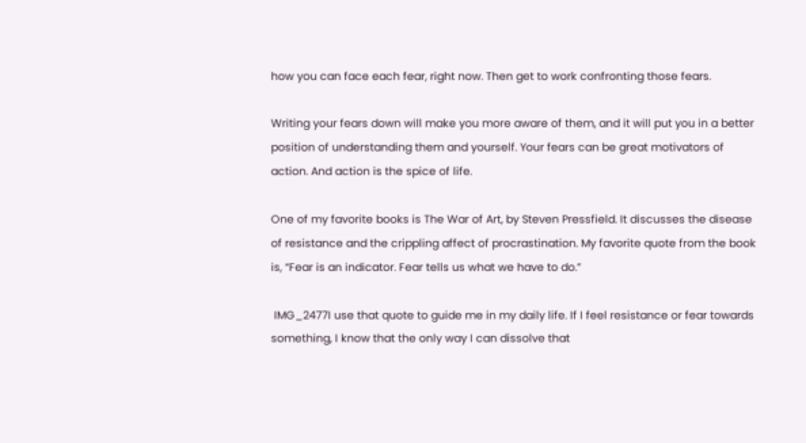how you can face each fear, right now. Then get to work confronting those fears.

Writing your fears down will make you more aware of them, and it will put you in a better position of understanding them and yourself. Your fears can be great motivators of action. And action is the spice of life.

One of my favorite books is The War of Art, by Steven Pressfield. It discusses the disease of resistance and the crippling affect of procrastination. My favorite quote from the book is, “Fear is an indicator. Fear tells us what we have to do.”

 IMG_2477I use that quote to guide me in my daily life. If I feel resistance or fear towards something, I know that the only way I can dissolve that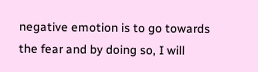negative emotion is to go towards the fear and by doing so, I will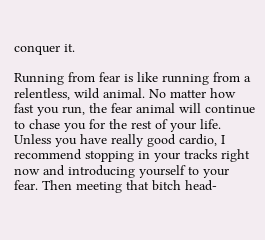conquer it.

Running from fear is like running from a relentless, wild animal. No matter how fast you run, the fear animal will continue to chase you for the rest of your life. Unless you have really good cardio, I recommend stopping in your tracks right now and introducing yourself to your fear. Then meeting that bitch head-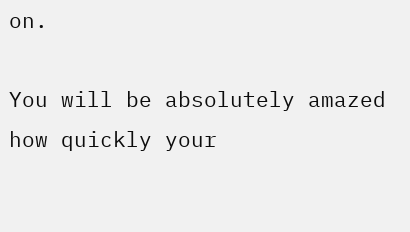on.

You will be absolutely amazed how quickly your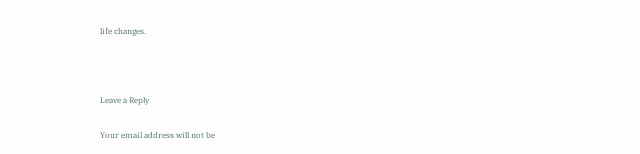life changes.



Leave a Reply

Your email address will not be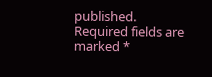published. Required fields are marked *